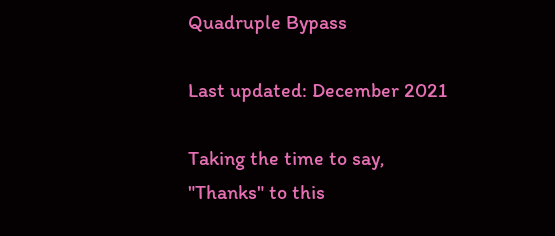Quadruple Bypass

Last updated: December 2021

Taking the time to say, "Thanks" to this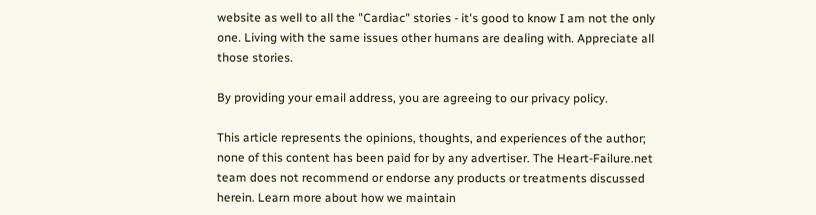website as well to all the "Cardiac" stories - it's good to know I am not the only one. Living with the same issues other humans are dealing with. Appreciate all those stories.

By providing your email address, you are agreeing to our privacy policy.

This article represents the opinions, thoughts, and experiences of the author; none of this content has been paid for by any advertiser. The Heart-Failure.net team does not recommend or endorse any products or treatments discussed herein. Learn more about how we maintain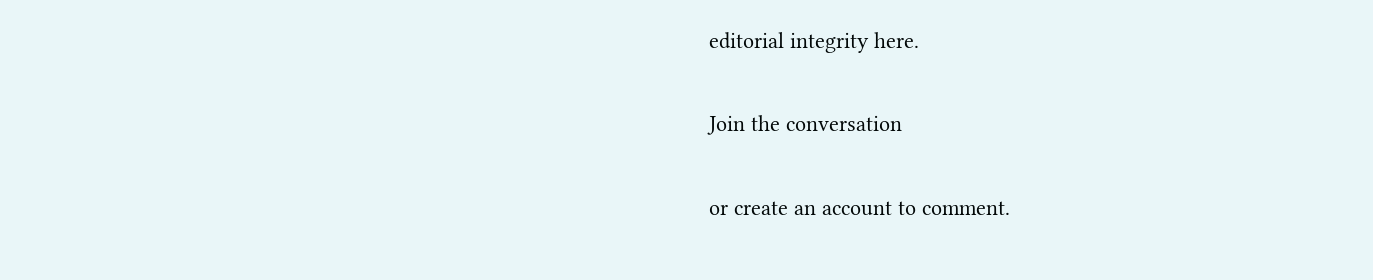editorial integrity here.

Join the conversation

or create an account to comment.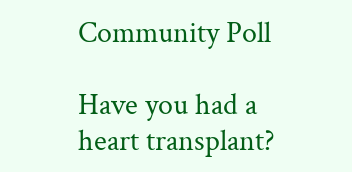Community Poll

Have you had a heart transplant?